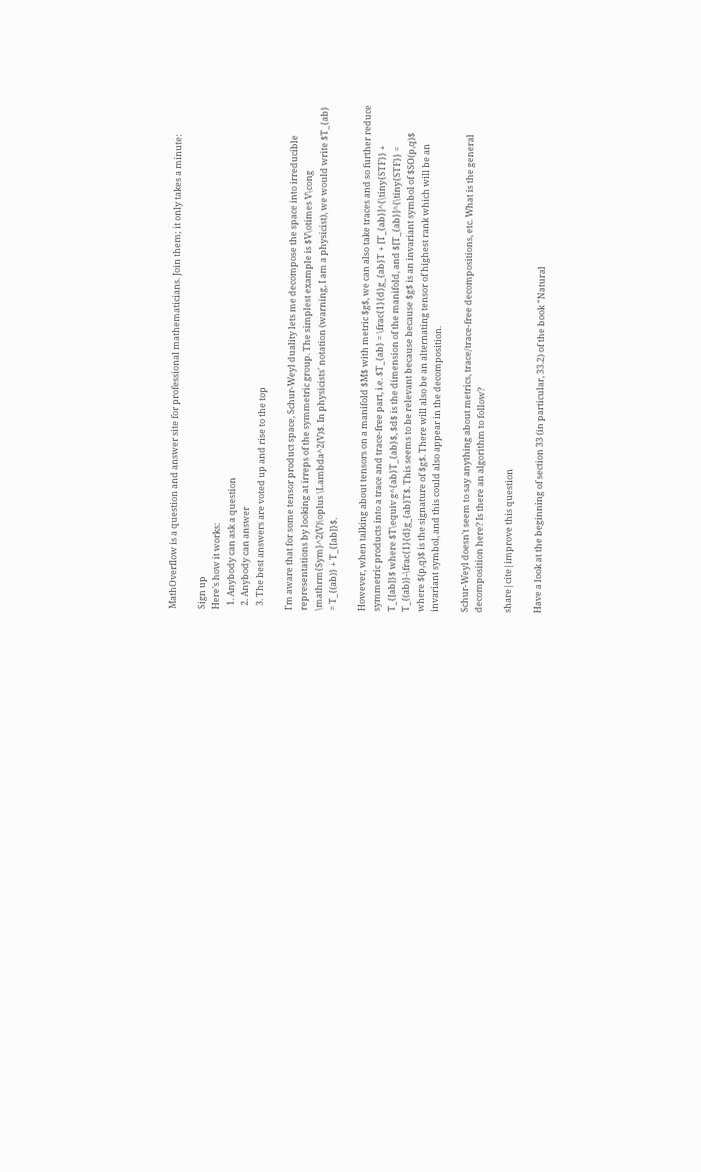MathOverflow is a question and answer site for professional mathematicians. Join them; it only takes a minute:

Sign up
Here's how it works:
  1. Anybody can ask a question
  2. Anybody can answer
  3. The best answers are voted up and rise to the top

I'm aware that for some tensor product space, Schur-Weyl duality lets me decompose the space into irreducible representations by looking at irreps of the symmetric group. The simplest example is $V\otimes V\cong \mathrm{Sym}^2(V)\oplus \Lambda^2(V)$. In physicists' notation (warning, I am a physicist), we would write $T_{ab} = T_{(ab)} + T_{[ab]}$.

However, when talking about tensors on a manifold $M$ with metric $g$, we can also take traces and so further reduce symmetric products into a trace and trace-free part, i.e. $T_{ab} = \frac{1}{d}g_{ab}T + [T_{ab}]^{\tiny{STF}} + T_{[ab]}$ where $T\equiv g^{ab}T_{ab}$, $d$ is the dimension of the manifold, and $[T_{ab}]^{\tiny{STF}} = T_{(ab)}-\frac{1}{d}g_{ab}T$. This seems to be relevant because because $g$ is an invariant symbol of $SO(p,q)$ where $(p,q)$ is the signature of $g$. There will also be an alternating tensor of highest rank which will be an invariant symbol, and this could also appear in the decomposition.

Schur-Weyl doesn't seem to say anything about metrics, trace/trace-free decompositions, etc. What is the general decomposition here? Is there an algorithm to follow?

share|cite|improve this question

Have a look at the beginning of section 33 (in particular, 33.2) of the book "Natural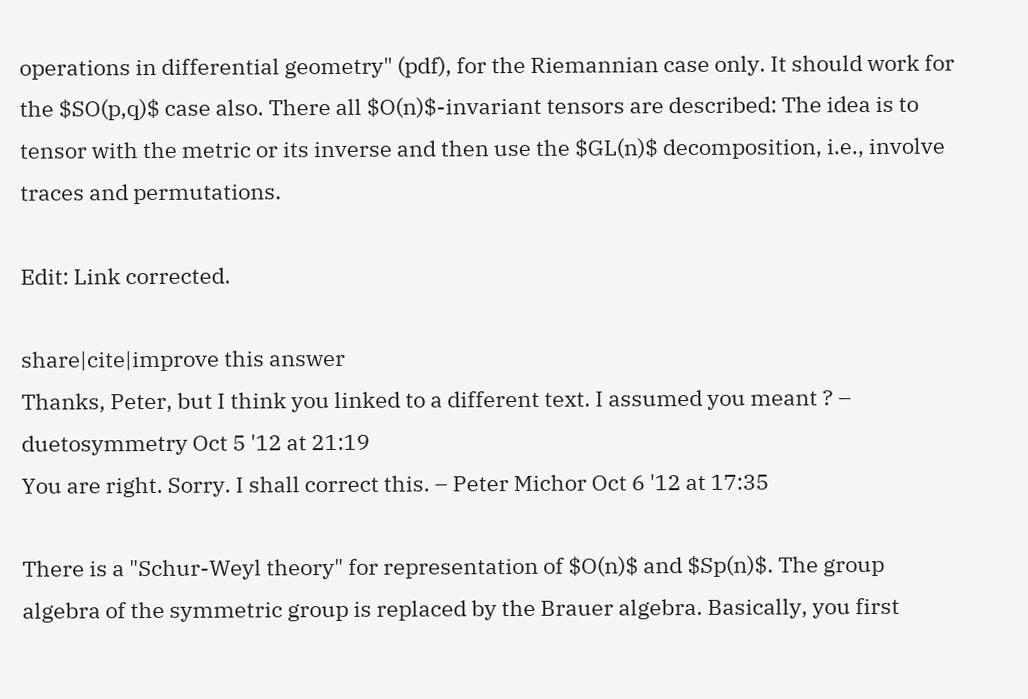operations in differential geometry" (pdf), for the Riemannian case only. It should work for the $SO(p,q)$ case also. There all $O(n)$-invariant tensors are described: The idea is to tensor with the metric or its inverse and then use the $GL(n)$ decomposition, i.e., involve traces and permutations.

Edit: Link corrected.

share|cite|improve this answer
Thanks, Peter, but I think you linked to a different text. I assumed you meant ? – duetosymmetry Oct 5 '12 at 21:19
You are right. Sorry. I shall correct this. – Peter Michor Oct 6 '12 at 17:35

There is a "Schur-Weyl theory" for representation of $O(n)$ and $Sp(n)$. The group algebra of the symmetric group is replaced by the Brauer algebra. Basically, you first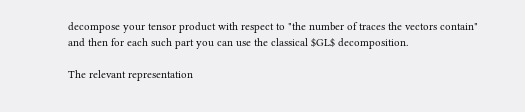decompose your tensor product with respect to "the number of traces the vectors contain" and then for each such part you can use the classical $GL$ decomposition.

The relevant representation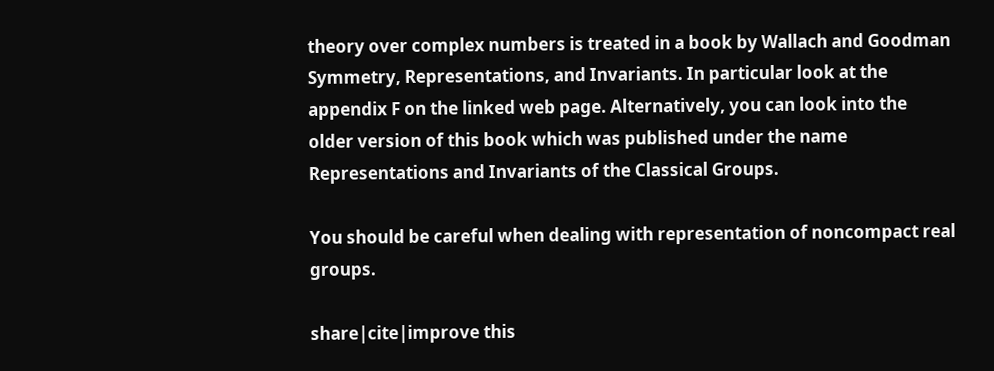theory over complex numbers is treated in a book by Wallach and Goodman Symmetry, Representations, and Invariants. In particular look at the appendix F on the linked web page. Alternatively, you can look into the older version of this book which was published under the name Representations and Invariants of the Classical Groups.

You should be careful when dealing with representation of noncompact real groups.

share|cite|improve this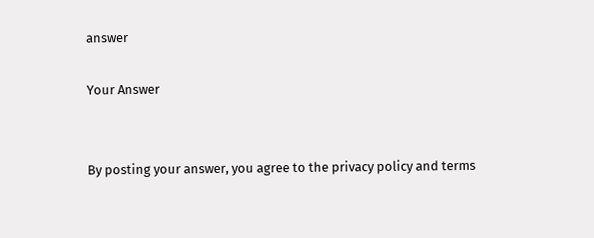answer

Your Answer


By posting your answer, you agree to the privacy policy and terms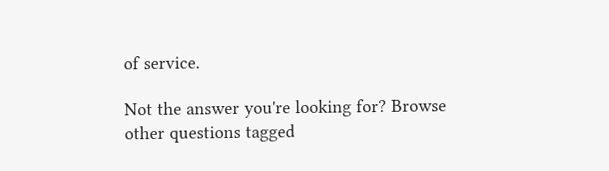of service.

Not the answer you're looking for? Browse other questions tagged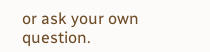or ask your own question.